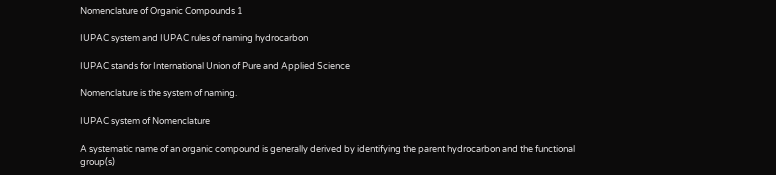Nomenclature of Organic Compounds 1

IUPAC system and IUPAC rules of naming hydrocarbon

IUPAC stands for International Union of Pure and Applied Science

Nomenclature is the system of naming.

IUPAC system of Nomenclature

A systematic name of an organic compound is generally derived by identifying the parent hydrocarbon and the functional group(s)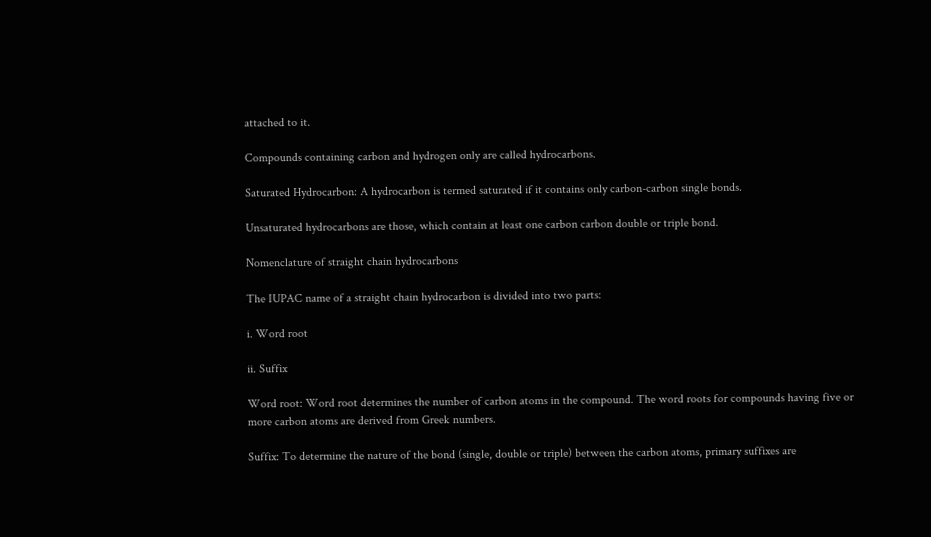attached to it.

Compounds containing carbon and hydrogen only are called hydrocarbons.

Saturated Hydrocarbon: A hydrocarbon is termed saturated if it contains only carbon-carbon single bonds.

Unsaturated hydrocarbons are those, which contain at least one carbon carbon double or triple bond.

Nomenclature of straight chain hydrocarbons

The IUPAC name of a straight chain hydrocarbon is divided into two parts:

i. Word root

ii. Suffix

Word root: Word root determines the number of carbon atoms in the compound. The word roots for compounds having five or more carbon atoms are derived from Greek numbers.

Suffix: To determine the nature of the bond (single, double or triple) between the carbon atoms, primary suffixes are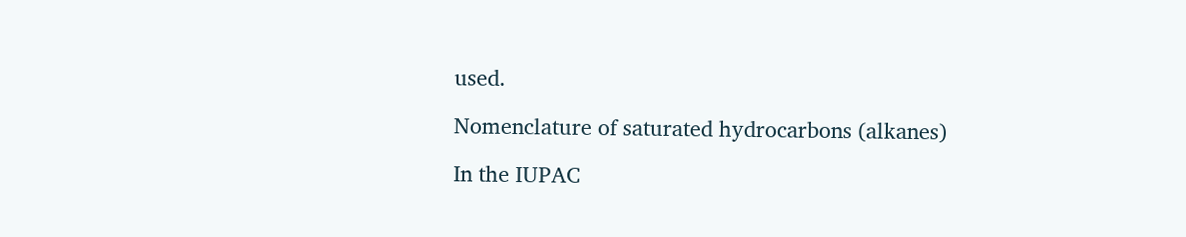used.

Nomenclature of saturated hydrocarbons (alkanes)

In the IUPAC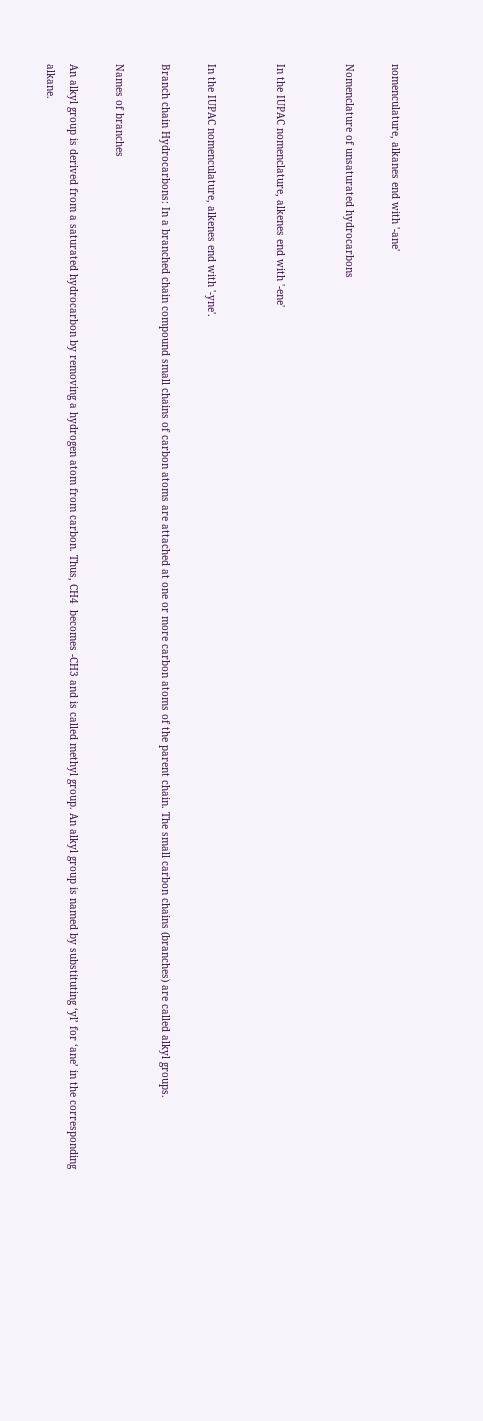nomenculature, alkanes end with '-ane'

Nomenclature of unsaturated hydrocarbons


In the IUPAC nomenclature, alkenes end with '-ene'


In the IUPAC nomenculature, alkenes end with '-yne'.

Branch chain Hydrocarbons: In a branched chain compound small chains of carbon atoms are attached at one or more carbon atoms of the parent chain. The small carbon chains (branches) are called alkyl groups.

Names of branches

An alkyl group is derived from a saturated hydrocarbon by removing a hydrogen atom from carbon. Thus, CH4  becomes -CH3 and is called methyl group. An alkyl group is named by substituting ‘yl’ for ‘ane’ in the corresponding alkane.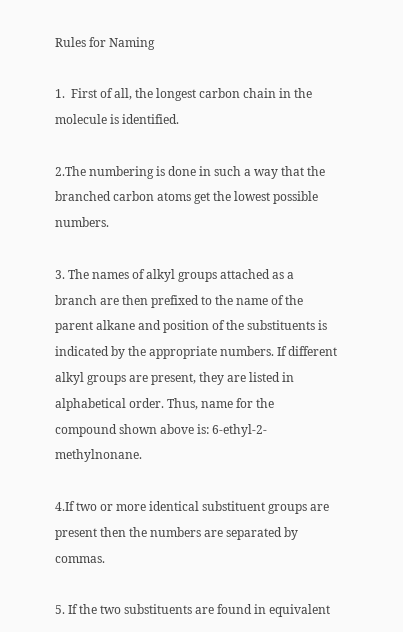Rules for Naming

1.  First of all, the longest carbon chain in the molecule is identified.

2.The numbering is done in such a way that the branched carbon atoms get the lowest possible numbers.

3. The names of alkyl groups attached as a branch are then prefixed to the name of the parent alkane and position of the substituents is indicated by the appropriate numbers. If different alkyl groups are present, they are listed in alphabetical order. Thus, name for the compound shown above is: 6-ethyl-2-methylnonane.

4.If two or more identical substituent groups are present then the numbers are separated by commas.

5. If the two substituents are found in equivalent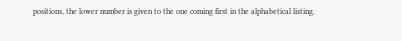positions, the lower number is given to the one coming first in the alphabetical listing.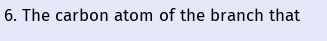6. The carbon atom of the branch that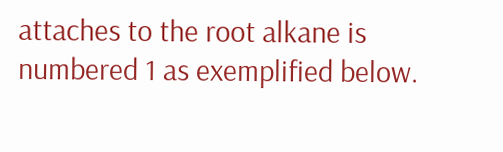attaches to the root alkane is numbered 1 as exemplified below.